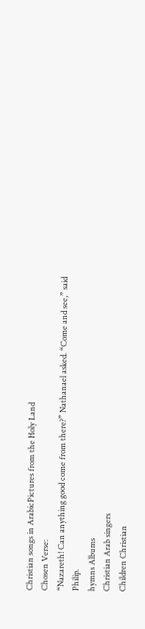Christian songs in ArabicPictures from the Holy Land
Chosen Verse:
“Nazareth! Can anything good come from there?” Nathanael asked. “Come and see,” said Philip.
hymns Albums
Christian Arab singers
Children Christian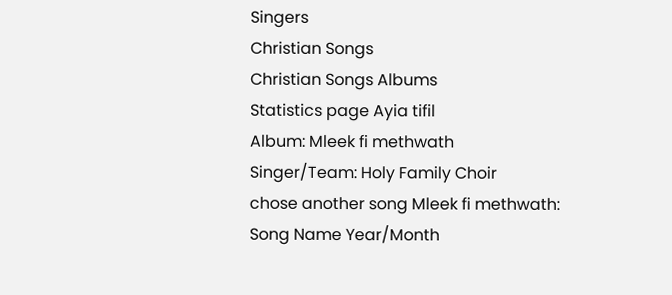Singers
Christian Songs
Christian Songs Albums
Statistics page Ayia tifil
Album: Mleek fi methwath
Singer/Team: Holy Family Choir
chose another song Mleek fi methwath:
Song Name Year/Month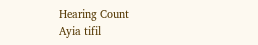Hearing Count
Ayia tifil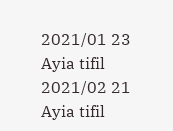2021/01 23
Ayia tifil 2021/02 21
Ayia tifil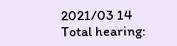2021/03 14
Total hearing: